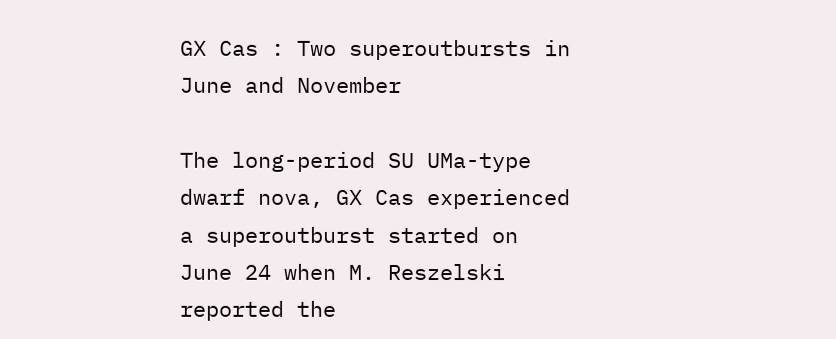GX Cas : Two superoutbursts in June and November

The long-period SU UMa-type dwarf nova, GX Cas experienced a superoutburst started on June 24 when M. Reszelski reported the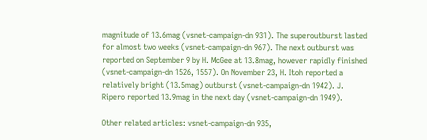magnitude of 13.6mag (vsnet-campaign-dn 931). The superoutburst lasted for almost two weeks (vsnet-campaign-dn 967). The next outburst was reported on September 9 by H. McGee at 13.8mag, however rapidly finished (vsnet-campaign-dn 1526, 1557). On November 23, H. Itoh reported a relatively bright (13.5mag) outburst (vsnet-campaign-dn 1942). J. Ripero reported 13.9mag in the next day (vsnet-campaign-dn 1949).

Other related articles: vsnet-campaign-dn 935,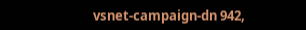vsnet-campaign-dn 942,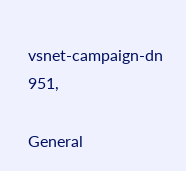vsnet-campaign-dn 951,

General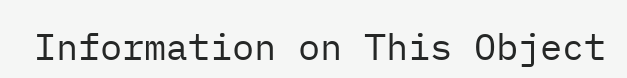Information on This Object